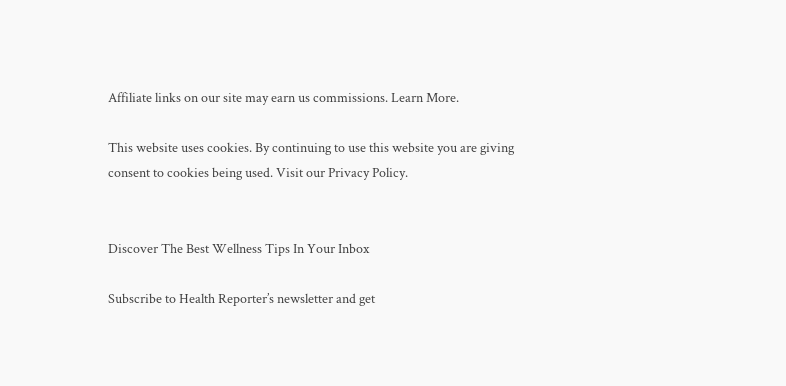Affiliate links on our site may earn us commissions. Learn More.

This website uses cookies. By continuing to use this website you are giving consent to cookies being used. Visit our Privacy Policy.


Discover The Best Wellness Tips In Your Inbox

Subscribe to Health Reporter’s newsletter and get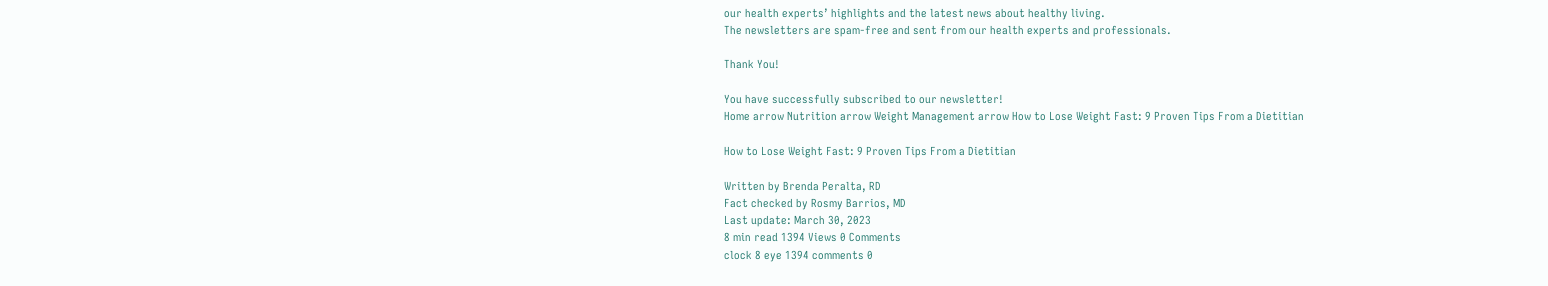our health experts’ highlights and the latest news about healthy living.
The newsletters are spam-free and sent from our health experts and professionals.

Thank You!

You have successfully subscribed to our newsletter!
Home arrow Nutrition arrow Weight Management arrow How to Lose Weight Fast: 9 Proven Tips From a Dietitian

How to Lose Weight Fast: 9 Proven Tips From a Dietitian

Written by Brenda Peralta, RD
Fact checked by Rosmy Barrios, MD
Last update: March 30, 2023
8 min read 1394 Views 0 Comments
clock 8 eye 1394 comments 0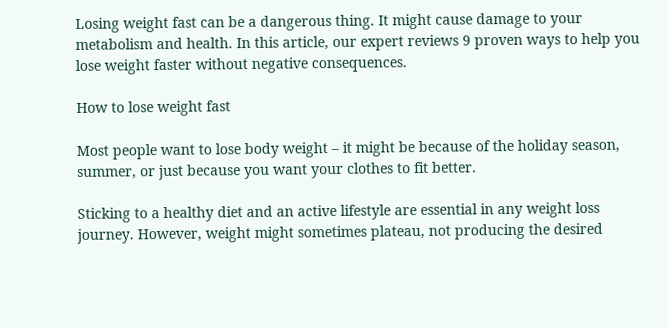Losing weight fast can be a dangerous thing. It might cause damage to your metabolism and health. In this article, our expert reviews 9 proven ways to help you lose weight faster without negative consequences.

How to lose weight fast

Most people want to lose body weight – it might be because of the holiday season, summer, or just because you want your clothes to fit better.

Sticking to a healthy diet and an active lifestyle are essential in any weight loss journey. However, weight might sometimes plateau, not producing the desired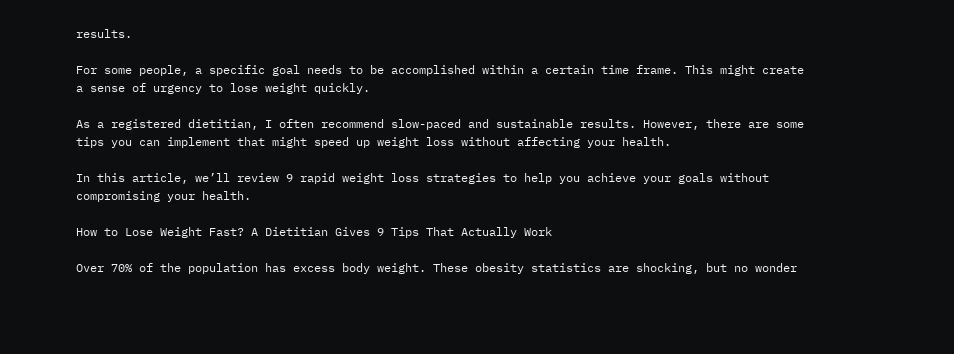results.

For some people, a specific goal needs to be accomplished within a certain time frame. This might create a sense of urgency to lose weight quickly.

As a registered dietitian, I often recommend slow-paced and sustainable results. However, there are some tips you can implement that might speed up weight loss without affecting your health.

In this article, we’ll review 9 rapid weight loss strategies to help you achieve your goals without compromising your health.

How to Lose Weight Fast? A Dietitian Gives 9 Tips That Actually Work

Over 70% of the population has excess body weight. These obesity statistics are shocking, but no wonder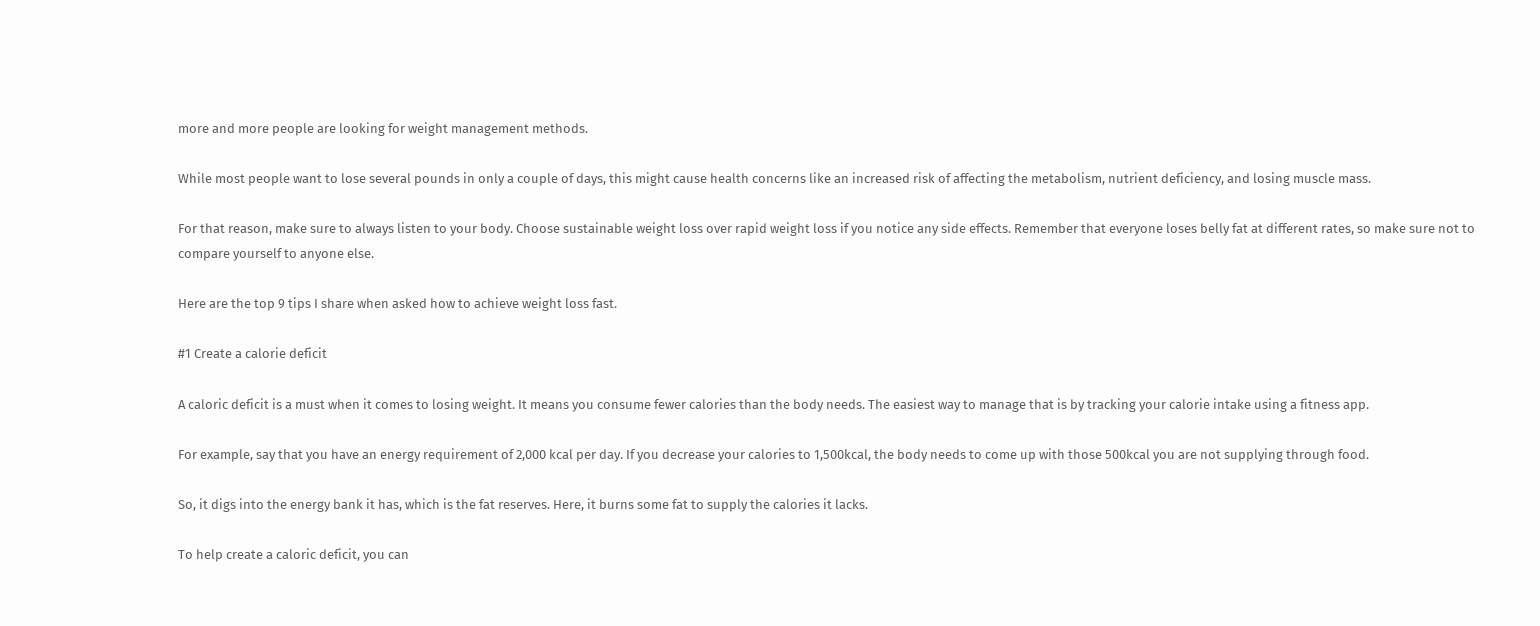more and more people are looking for weight management methods.

While most people want to lose several pounds in only a couple of days, this might cause health concerns like an increased risk of affecting the metabolism, nutrient deficiency, and losing muscle mass.

For that reason, make sure to always listen to your body. Choose sustainable weight loss over rapid weight loss if you notice any side effects. Remember that everyone loses belly fat at different rates, so make sure not to compare yourself to anyone else.

Here are the top 9 tips I share when asked how to achieve weight loss fast.

#1 Create a calorie deficit

A caloric deficit is a must when it comes to losing weight. It means you consume fewer calories than the body needs. The easiest way to manage that is by tracking your calorie intake using a fitness app.

For example, say that you have an energy requirement of 2,000 kcal per day. If you decrease your calories to 1,500kcal, the body needs to come up with those 500kcal you are not supplying through food.

So, it digs into the energy bank it has, which is the fat reserves. Here, it burns some fat to supply the calories it lacks.

To help create a caloric deficit, you can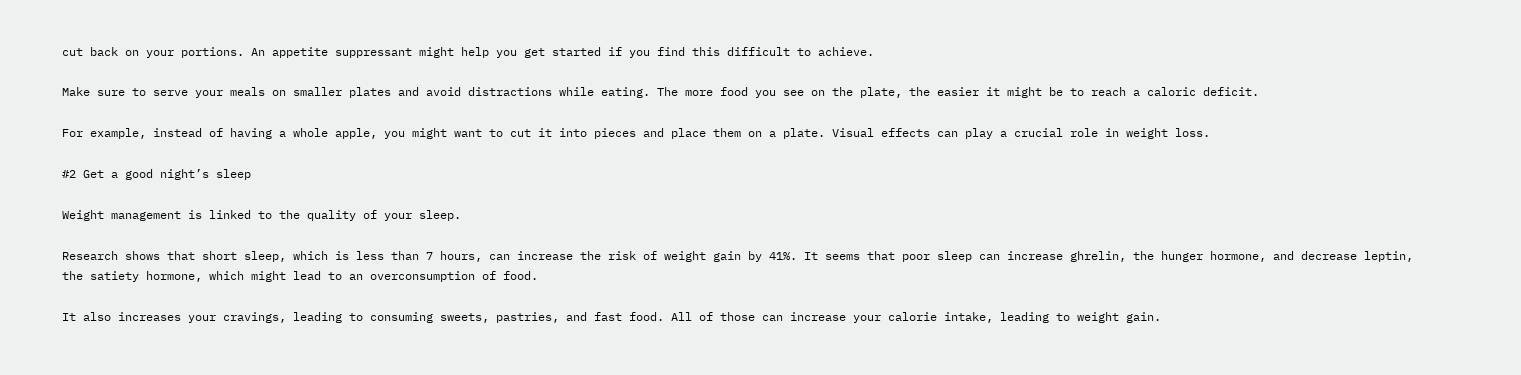cut back on your portions. An appetite suppressant might help you get started if you find this difficult to achieve.

Make sure to serve your meals on smaller plates and avoid distractions while eating. The more food you see on the plate, the easier it might be to reach a caloric deficit.

For example, instead of having a whole apple, you might want to cut it into pieces and place them on a plate. Visual effects can play a crucial role in weight loss.

#2 Get a good night’s sleep

Weight management is linked to the quality of your sleep.

Research shows that short sleep, which is less than 7 hours, can increase the risk of weight gain by 41%. It seems that poor sleep can increase ghrelin, the hunger hormone, and decrease leptin, the satiety hormone, which might lead to an overconsumption of food.

It also increases your cravings, leading to consuming sweets, pastries, and fast food. All of those can increase your calorie intake, leading to weight gain.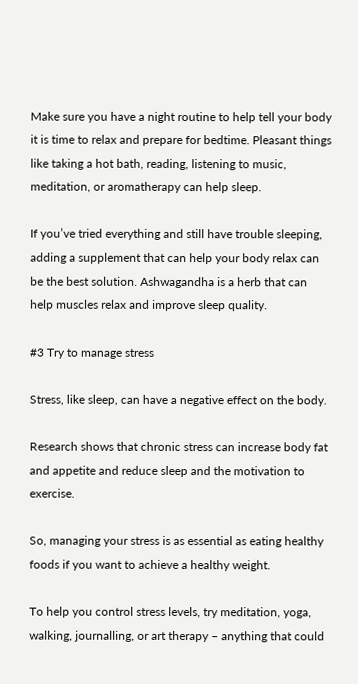Make sure you have a night routine to help tell your body it is time to relax and prepare for bedtime. Pleasant things like taking a hot bath, reading, listening to music, meditation, or aromatherapy can help sleep.

If you’ve tried everything and still have trouble sleeping, adding a supplement that can help your body relax can be the best solution. Ashwagandha is a herb that can help muscles relax and improve sleep quality.

#3 Try to manage stress

Stress, like sleep, can have a negative effect on the body.

Research shows that chronic stress can increase body fat and appetite and reduce sleep and the motivation to exercise.

So, managing your stress is as essential as eating healthy foods if you want to achieve a healthy weight.

To help you control stress levels, try meditation, yoga, walking, journalling, or art therapy – anything that could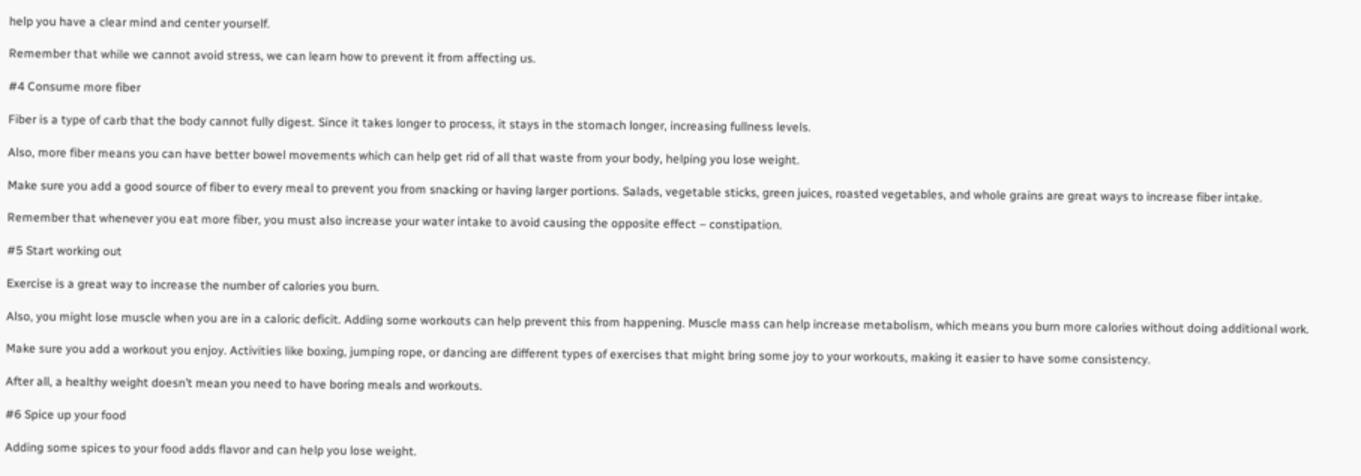help you have a clear mind and center yourself.

Remember that while we cannot avoid stress, we can learn how to prevent it from affecting us.

#4 Consume more fiber

Fiber is a type of carb that the body cannot fully digest. Since it takes longer to process, it stays in the stomach longer, increasing fullness levels.

Also, more fiber means you can have better bowel movements which can help get rid of all that waste from your body, helping you lose weight.

Make sure you add a good source of fiber to every meal to prevent you from snacking or having larger portions. Salads, vegetable sticks, green juices, roasted vegetables, and whole grains are great ways to increase fiber intake.

Remember that whenever you eat more fiber, you must also increase your water intake to avoid causing the opposite effect – constipation.

#5 Start working out

Exercise is a great way to increase the number of calories you burn.

Also, you might lose muscle when you are in a caloric deficit. Adding some workouts can help prevent this from happening. Muscle mass can help increase metabolism, which means you burn more calories without doing additional work.

Make sure you add a workout you enjoy. Activities like boxing, jumping rope, or dancing are different types of exercises that might bring some joy to your workouts, making it easier to have some consistency.

After all, a healthy weight doesn’t mean you need to have boring meals and workouts.

#6 Spice up your food

Adding some spices to your food adds flavor and can help you lose weight.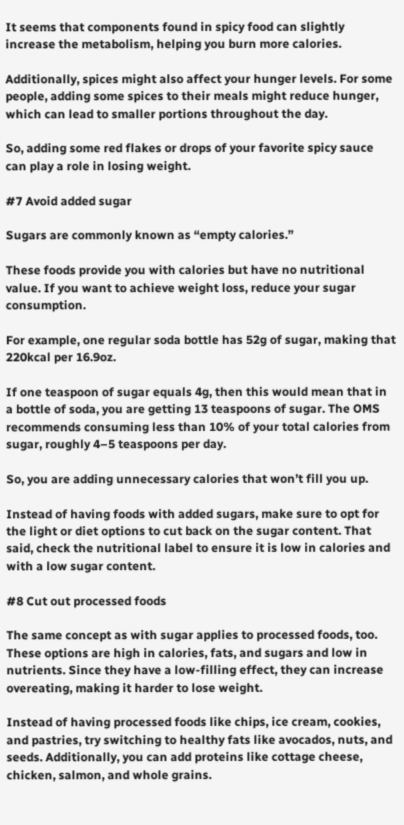It seems that components found in spicy food can slightly increase the metabolism, helping you burn more calories.

Additionally, spices might also affect your hunger levels. For some people, adding some spices to their meals might reduce hunger, which can lead to smaller portions throughout the day.

So, adding some red flakes or drops of your favorite spicy sauce can play a role in losing weight.

#7 Avoid added sugar

Sugars are commonly known as “empty calories.”

These foods provide you with calories but have no nutritional value. If you want to achieve weight loss, reduce your sugar consumption.

For example, one regular soda bottle has 52g of sugar, making that 220kcal per 16.9oz.

If one teaspoon of sugar equals 4g, then this would mean that in a bottle of soda, you are getting 13 teaspoons of sugar. The OMS recommends consuming less than 10% of your total calories from sugar, roughly 4–5 teaspoons per day.

So, you are adding unnecessary calories that won’t fill you up.

Instead of having foods with added sugars, make sure to opt for the light or diet options to cut back on the sugar content. That said, check the nutritional label to ensure it is low in calories and with a low sugar content.

#8 Cut out processed foods

The same concept as with sugar applies to processed foods, too. These options are high in calories, fats, and sugars and low in nutrients. Since they have a low-filling effect, they can increase overeating, making it harder to lose weight.

Instead of having processed foods like chips, ice cream, cookies, and pastries, try switching to healthy fats like avocados, nuts, and seeds. Additionally, you can add proteins like cottage cheese, chicken, salmon, and whole grains.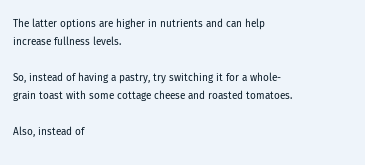The latter options are higher in nutrients and can help increase fullness levels.

So, instead of having a pastry, try switching it for a whole-grain toast with some cottage cheese and roasted tomatoes.

Also, instead of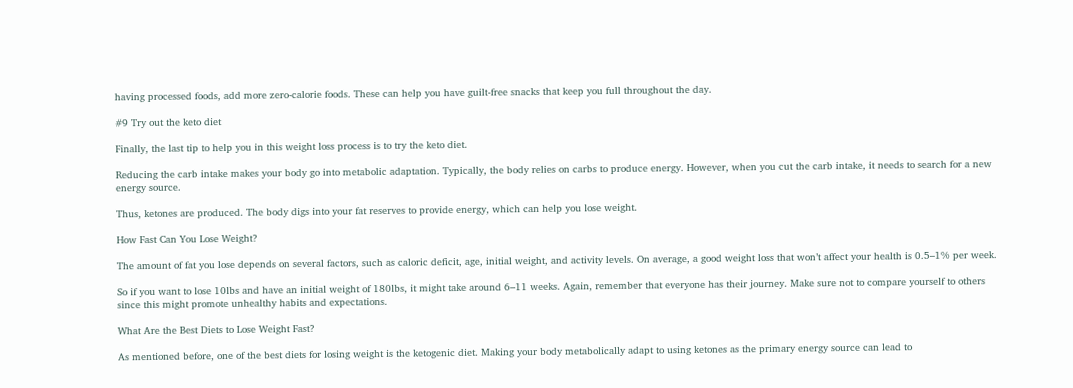having processed foods, add more zero-calorie foods. These can help you have guilt-free snacks that keep you full throughout the day.

#9 Try out the keto diet

Finally, the last tip to help you in this weight loss process is to try the keto diet.

Reducing the carb intake makes your body go into metabolic adaptation. Typically, the body relies on carbs to produce energy. However, when you cut the carb intake, it needs to search for a new energy source.

Thus, ketones are produced. The body digs into your fat reserves to provide energy, which can help you lose weight.

How Fast Can You Lose Weight?

The amount of fat you lose depends on several factors, such as caloric deficit, age, initial weight, and activity levels. On average, a good weight loss that won’t affect your health is 0.5–1% per week.

So if you want to lose 10lbs and have an initial weight of 180lbs, it might take around 6–11 weeks. Again, remember that everyone has their journey. Make sure not to compare yourself to others since this might promote unhealthy habits and expectations.

What Are the Best Diets to Lose Weight Fast?

As mentioned before, one of the best diets for losing weight is the ketogenic diet. Making your body metabolically adapt to using ketones as the primary energy source can lead to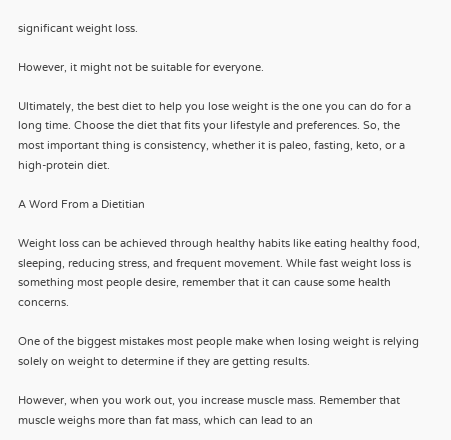significant weight loss.

However, it might not be suitable for everyone.

Ultimately, the best diet to help you lose weight is the one you can do for a long time. Choose the diet that fits your lifestyle and preferences. So, the most important thing is consistency, whether it is paleo, fasting, keto, or a high-protein diet.

A Word From a Dietitian

Weight loss can be achieved through healthy habits like eating healthy food, sleeping, reducing stress, and frequent movement. While fast weight loss is something most people desire, remember that it can cause some health concerns.

One of the biggest mistakes most people make when losing weight is relying solely on weight to determine if they are getting results.

However, when you work out, you increase muscle mass. Remember that muscle weighs more than fat mass, which can lead to an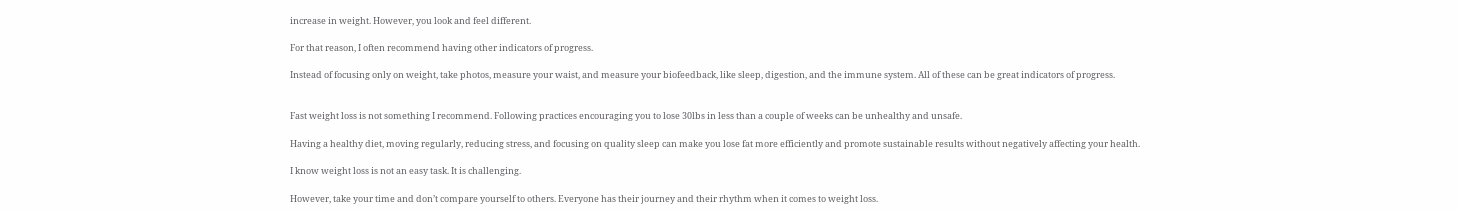increase in weight. However, you look and feel different.

For that reason, I often recommend having other indicators of progress.

Instead of focusing only on weight, take photos, measure your waist, and measure your biofeedback, like sleep, digestion, and the immune system. All of these can be great indicators of progress.


Fast weight loss is not something I recommend. Following practices encouraging you to lose 30lbs in less than a couple of weeks can be unhealthy and unsafe.

Having a healthy diet, moving regularly, reducing stress, and focusing on quality sleep can make you lose fat more efficiently and promote sustainable results without negatively affecting your health.

I know weight loss is not an easy task. It is challenging.

However, take your time and don’t compare yourself to others. Everyone has their journey and their rhythm when it comes to weight loss.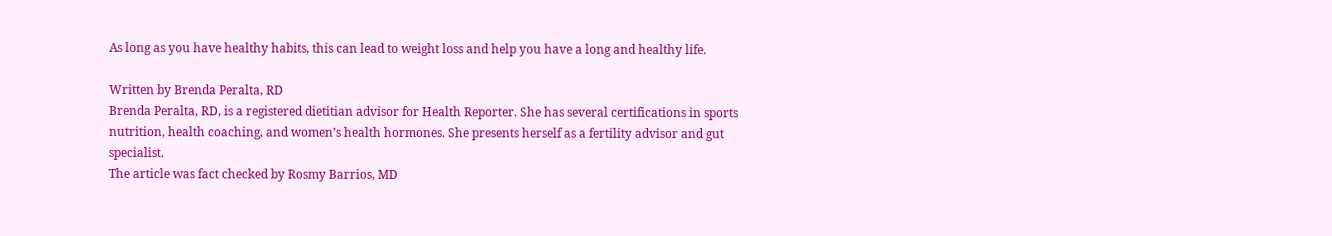As long as you have healthy habits, this can lead to weight loss and help you have a long and healthy life.

Written by Brenda Peralta, RD
Brenda Peralta, RD, is a registered dietitian advisor for Health Reporter. She has several certifications in sports nutrition, health coaching, and women’s health hormones. She presents herself as a fertility advisor and gut specialist.
The article was fact checked by Rosmy Barrios, MD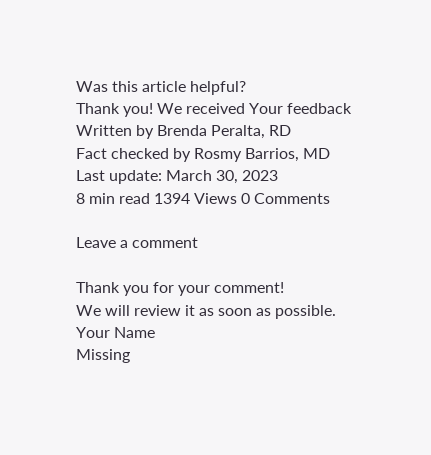Was this article helpful?
Thank you! We received Your feedback
Written by Brenda Peralta, RD
Fact checked by Rosmy Barrios, MD
Last update: March 30, 2023
8 min read 1394 Views 0 Comments

Leave a comment

Thank you for your comment!
We will review it as soon as possible.
Your Name
Missing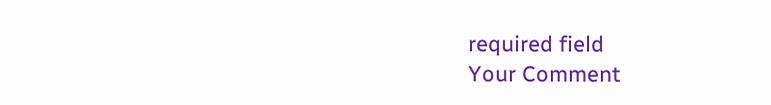required field
Your Comment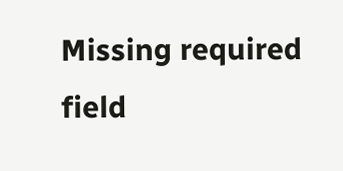Missing required field